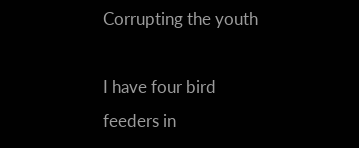Corrupting the youth

I have four bird feeders in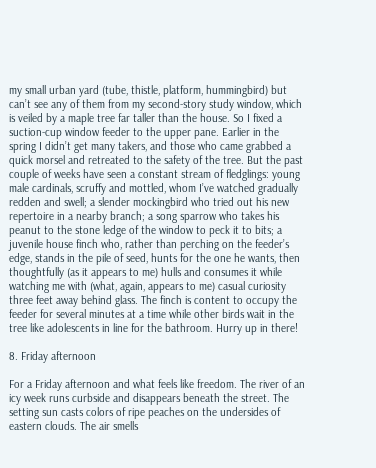my small urban yard (tube, thistle, platform, hummingbird) but can’t see any of them from my second-story study window, which is veiled by a maple tree far taller than the house. So I fixed a suction-cup window feeder to the upper pane. Earlier in the spring I didn’t get many takers, and those who came grabbed a quick morsel and retreated to the safety of the tree. But the past couple of weeks have seen a constant stream of fledglings: young male cardinals, scruffy and mottled, whom I’ve watched gradually redden and swell; a slender mockingbird who tried out his new repertoire in a nearby branch; a song sparrow who takes his peanut to the stone ledge of the window to peck it to bits; a juvenile house finch who, rather than perching on the feeder’s edge, stands in the pile of seed, hunts for the one he wants, then thoughtfully (as it appears to me) hulls and consumes it while watching me with (what, again, appears to me) casual curiosity three feet away behind glass. The finch is content to occupy the feeder for several minutes at a time while other birds wait in the tree like adolescents in line for the bathroom. Hurry up in there!

8. Friday afternoon

For a Friday afternoon and what feels like freedom. The river of an icy week runs curbside and disappears beneath the street. The setting sun casts colors of ripe peaches on the undersides of eastern clouds. The air smells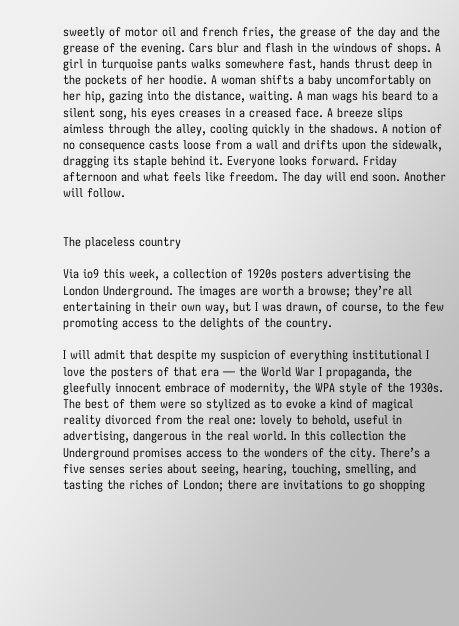sweetly of motor oil and french fries, the grease of the day and the grease of the evening. Cars blur and flash in the windows of shops. A girl in turquoise pants walks somewhere fast, hands thrust deep in the pockets of her hoodie. A woman shifts a baby uncomfortably on her hip, gazing into the distance, waiting. A man wags his beard to a silent song, his eyes creases in a creased face. A breeze slips aimless through the alley, cooling quickly in the shadows. A notion of no consequence casts loose from a wall and drifts upon the sidewalk, dragging its staple behind it. Everyone looks forward. Friday afternoon and what feels like freedom. The day will end soon. Another will follow.


The placeless country

Via io9 this week, a collection of 1920s posters advertising the London Underground. The images are worth a browse; they’re all entertaining in their own way, but I was drawn, of course, to the few promoting access to the delights of the country.

I will admit that despite my suspicion of everything institutional I love the posters of that era — the World War I propaganda, the gleefully innocent embrace of modernity, the WPA style of the 1930s. The best of them were so stylized as to evoke a kind of magical reality divorced from the real one: lovely to behold, useful in advertising, dangerous in the real world. In this collection the Underground promises access to the wonders of the city. There’s a five senses series about seeing, hearing, touching, smelling, and tasting the riches of London; there are invitations to go shopping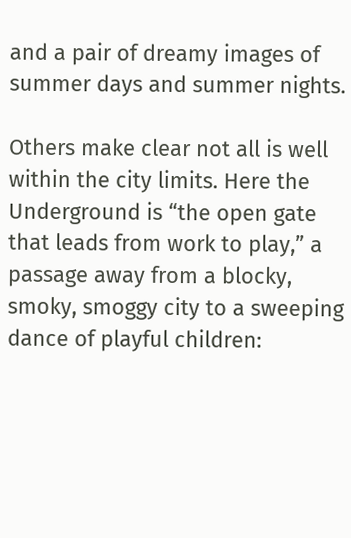and a pair of dreamy images of summer days and summer nights.

Others make clear not all is well within the city limits. Here the Underground is “the open gate that leads from work to play,” a passage away from a blocky, smoky, smoggy city to a sweeping dance of playful children: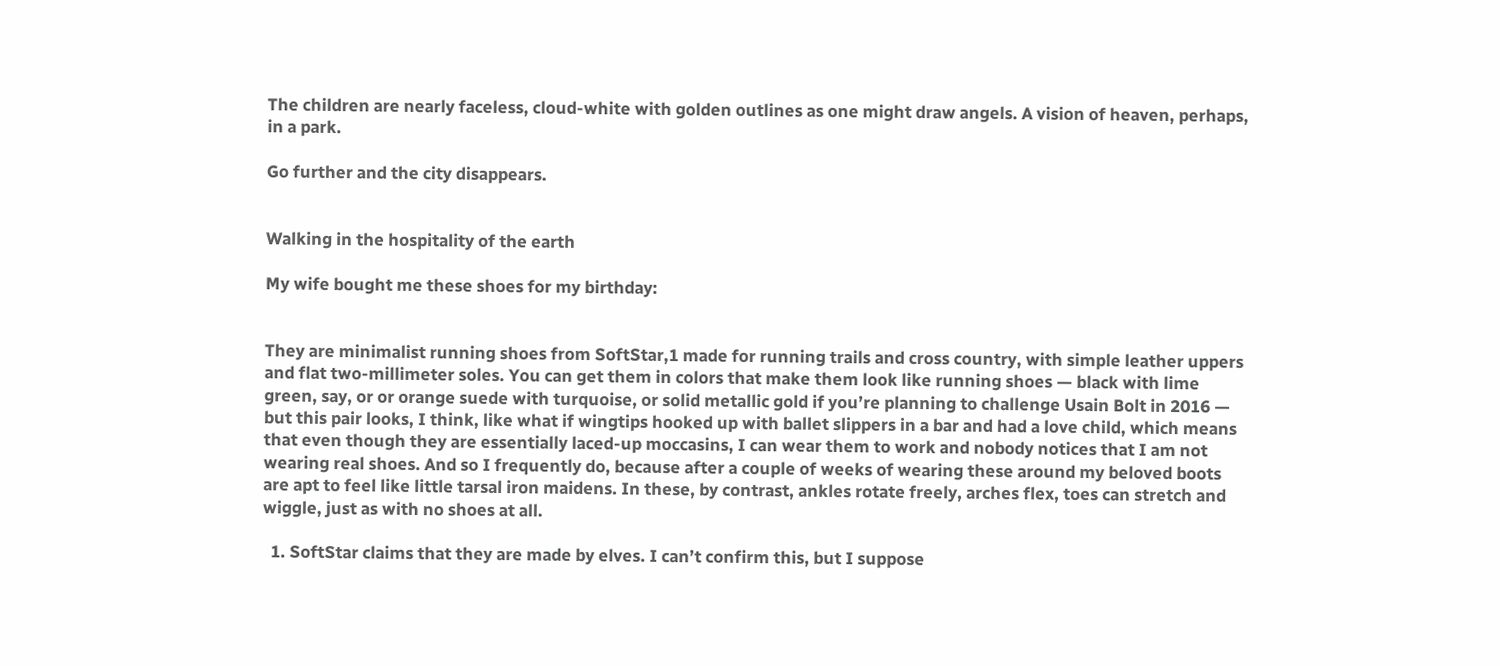The children are nearly faceless, cloud-white with golden outlines as one might draw angels. A vision of heaven, perhaps, in a park.

Go further and the city disappears.


Walking in the hospitality of the earth

My wife bought me these shoes for my birthday:


They are minimalist running shoes from SoftStar,1 made for running trails and cross country, with simple leather uppers and flat two-millimeter soles. You can get them in colors that make them look like running shoes — black with lime green, say, or or orange suede with turquoise, or solid metallic gold if you’re planning to challenge Usain Bolt in 2016 — but this pair looks, I think, like what if wingtips hooked up with ballet slippers in a bar and had a love child, which means that even though they are essentially laced-up moccasins, I can wear them to work and nobody notices that I am not wearing real shoes. And so I frequently do, because after a couple of weeks of wearing these around my beloved boots are apt to feel like little tarsal iron maidens. In these, by contrast, ankles rotate freely, arches flex, toes can stretch and wiggle, just as with no shoes at all.

  1. SoftStar claims that they are made by elves. I can’t confirm this, but I suppose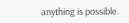anything is possible.